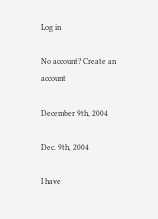Log in

No account? Create an account

December 9th, 2004

Dec. 9th, 2004

I have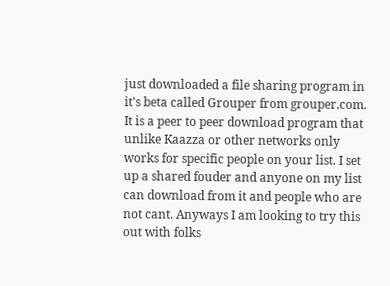just downloaded a file sharing program in it's beta called Grouper from grouper.com. It is a peer to peer download program that unlike Kaazza or other networks only works for specific people on your list. I set up a shared fouder and anyone on my list can download from it and people who are not cant. Anyways I am looking to try this out with folks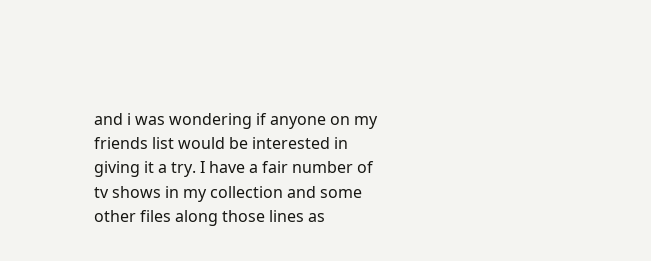and i was wondering if anyone on my friends list would be interested in giving it a try. I have a fair number of tv shows in my collection and some other files along those lines as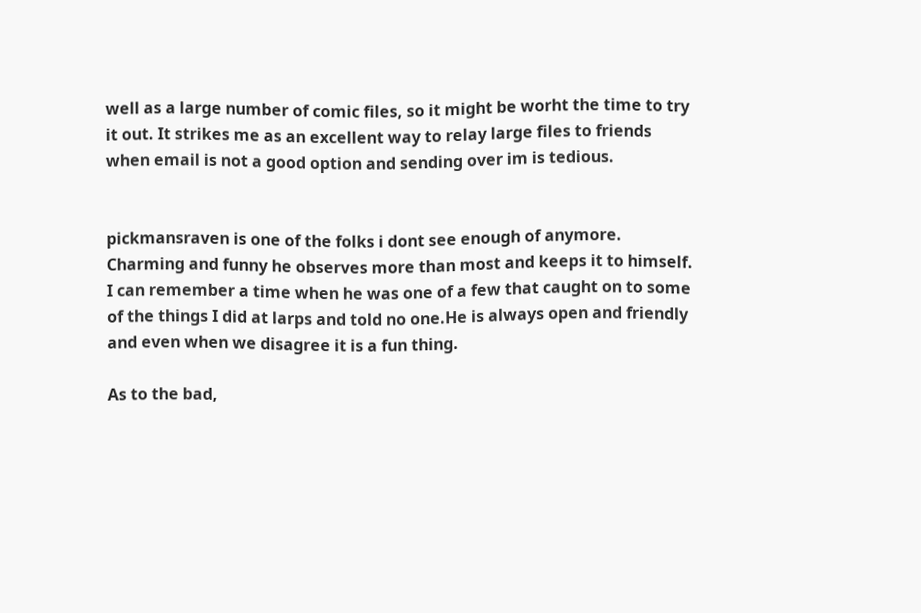well as a large number of comic files, so it might be worht the time to try it out. It strikes me as an excellent way to relay large files to friends when email is not a good option and sending over im is tedious.


pickmansraven is one of the folks i dont see enough of anymore. Charming and funny he observes more than most and keeps it to himself. I can remember a time when he was one of a few that caught on to some of the things I did at larps and told no one.He is always open and friendly and even when we disagree it is a fun thing.

As to the bad,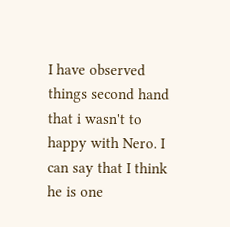I have observed things second hand that i wasn't to happy with Nero. I can say that I think he is one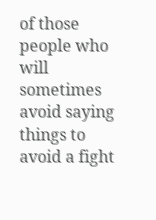of those people who will sometimes avoid saying things to avoid a fight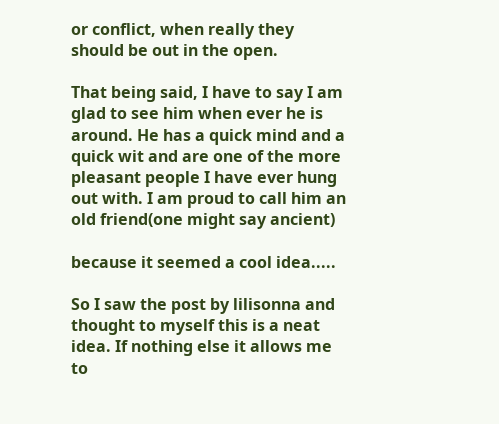or conflict, when really they should be out in the open.

That being said, I have to say I am glad to see him when ever he is around. He has a quick mind and a quick wit and are one of the more pleasant people I have ever hung out with. I am proud to call him an old friend(one might say ancient)

because it seemed a cool idea.....

So I saw the post by lilisonna and thought to myself this is a neat idea. If nothing else it allows me to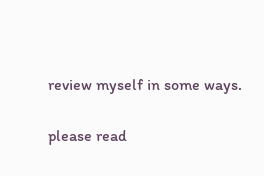review myself in some ways.

please read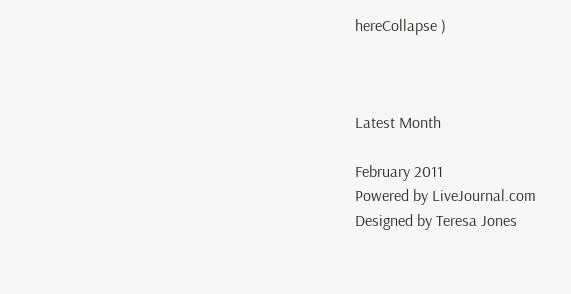hereCollapse )



Latest Month

February 2011
Powered by LiveJournal.com
Designed by Teresa Jones